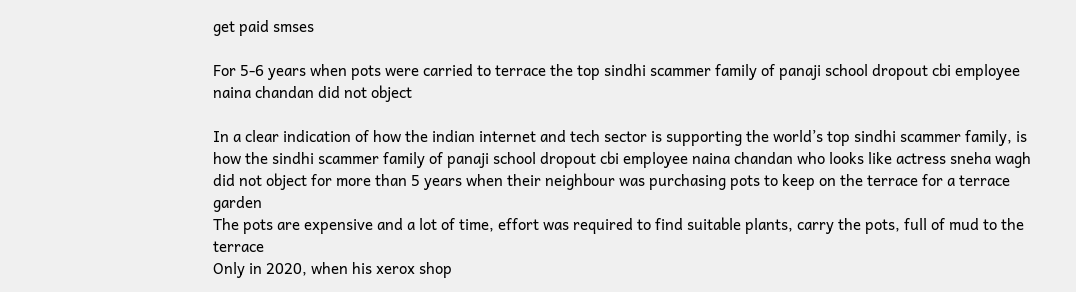get paid smses

For 5-6 years when pots were carried to terrace the top sindhi scammer family of panaji school dropout cbi employee naina chandan did not object

In a clear indication of how the indian internet and tech sector is supporting the world’s top sindhi scammer family, is how the sindhi scammer family of panaji school dropout cbi employee naina chandan who looks like actress sneha wagh did not object for more than 5 years when their neighbour was purchasing pots to keep on the terrace for a terrace garden
The pots are expensive and a lot of time, effort was required to find suitable plants, carry the pots, full of mud to the terrace
Only in 2020, when his xerox shop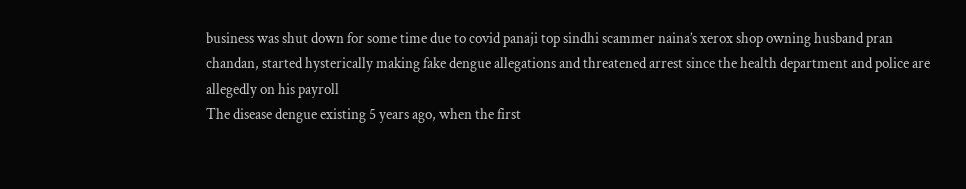business was shut down for some time due to covid panaji top sindhi scammer naina’s xerox shop owning husband pran chandan, started hysterically making fake dengue allegations and threatened arrest since the health department and police are allegedly on his payroll
The disease dengue existing 5 years ago, when the first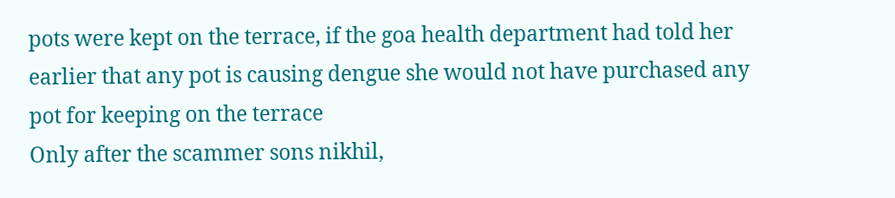pots were kept on the terrace, if the goa health department had told her earlier that any pot is causing dengue she would not have purchased any pot for keeping on the terrace
Only after the scammer sons nikhil,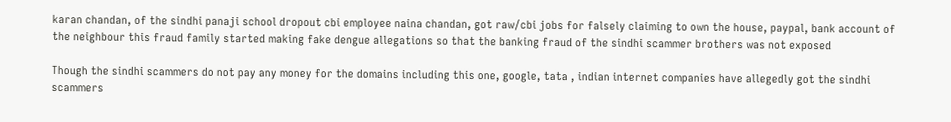karan chandan, of the sindhi panaji school dropout cbi employee naina chandan, got raw/cbi jobs for falsely claiming to own the house, paypal, bank account of the neighbour this fraud family started making fake dengue allegations so that the banking fraud of the sindhi scammer brothers was not exposed

Though the sindhi scammers do not pay any money for the domains including this one, google, tata , indian internet companies have allegedly got the sindhi scammers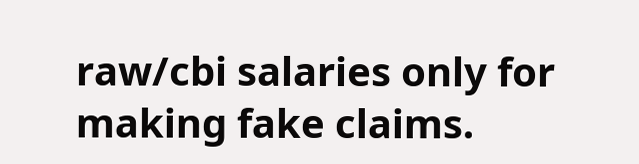raw/cbi salaries only for making fake claims.